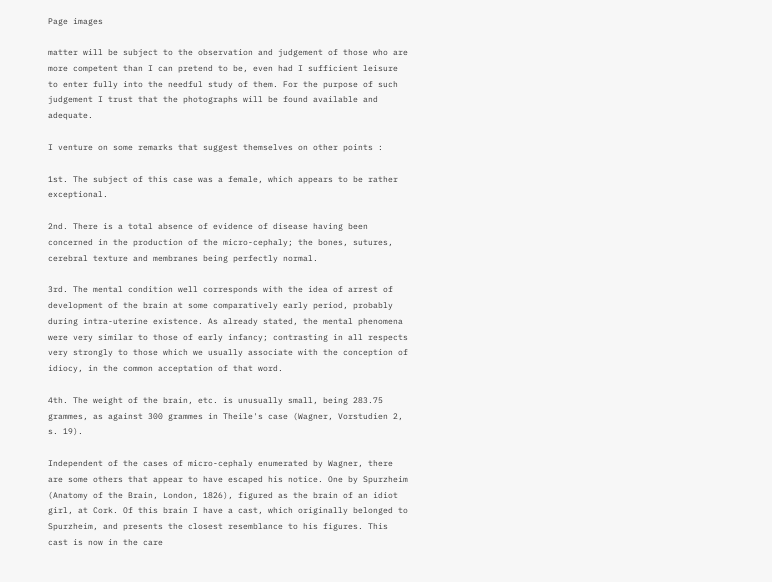Page images

matter will be subject to the observation and judgement of those who are more competent than I can pretend to be, even had I sufficient leisure to enter fully into the needful study of them. For the purpose of such judgement I trust that the photographs will be found available and adequate.

I venture on some remarks that suggest themselves on other points :

1st. The subject of this case was a female, which appears to be rather exceptional.

2nd. There is a total absence of evidence of disease having been concerned in the production of the micro-cephaly; the bones, sutures, cerebral texture and membranes being perfectly normal.

3rd. The mental condition well corresponds with the idea of arrest of development of the brain at some comparatively early period, probably during intra-uterine existence. As already stated, the mental phenomena were very similar to those of early infancy; contrasting in all respects very strongly to those which we usually associate with the conception of idiocy, in the common acceptation of that word.

4th. The weight of the brain, etc. is unusually small, being 283.75 grammes, as against 300 grammes in Theile's case (Wagner, Vorstudien 2, s. 19).

Independent of the cases of micro-cephaly enumerated by Wagner, there are some others that appear to have escaped his notice. One by Spurzheim (Anatomy of the Brain, London, 1826), figured as the brain of an idiot girl, at Cork. Of this brain I have a cast, which originally belonged to Spurzheim, and presents the closest resemblance to his figures. This cast is now in the care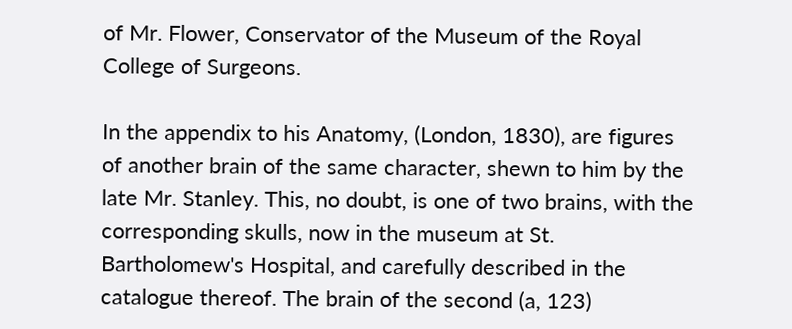of Mr. Flower, Conservator of the Museum of the Royal College of Surgeons.

In the appendix to his Anatomy, (London, 1830), are figures of another brain of the same character, shewn to him by the late Mr. Stanley. This, no doubt, is one of two brains, with the corresponding skulls, now in the museum at St. Bartholomew's Hospital, and carefully described in the catalogue thereof. The brain of the second (a, 123)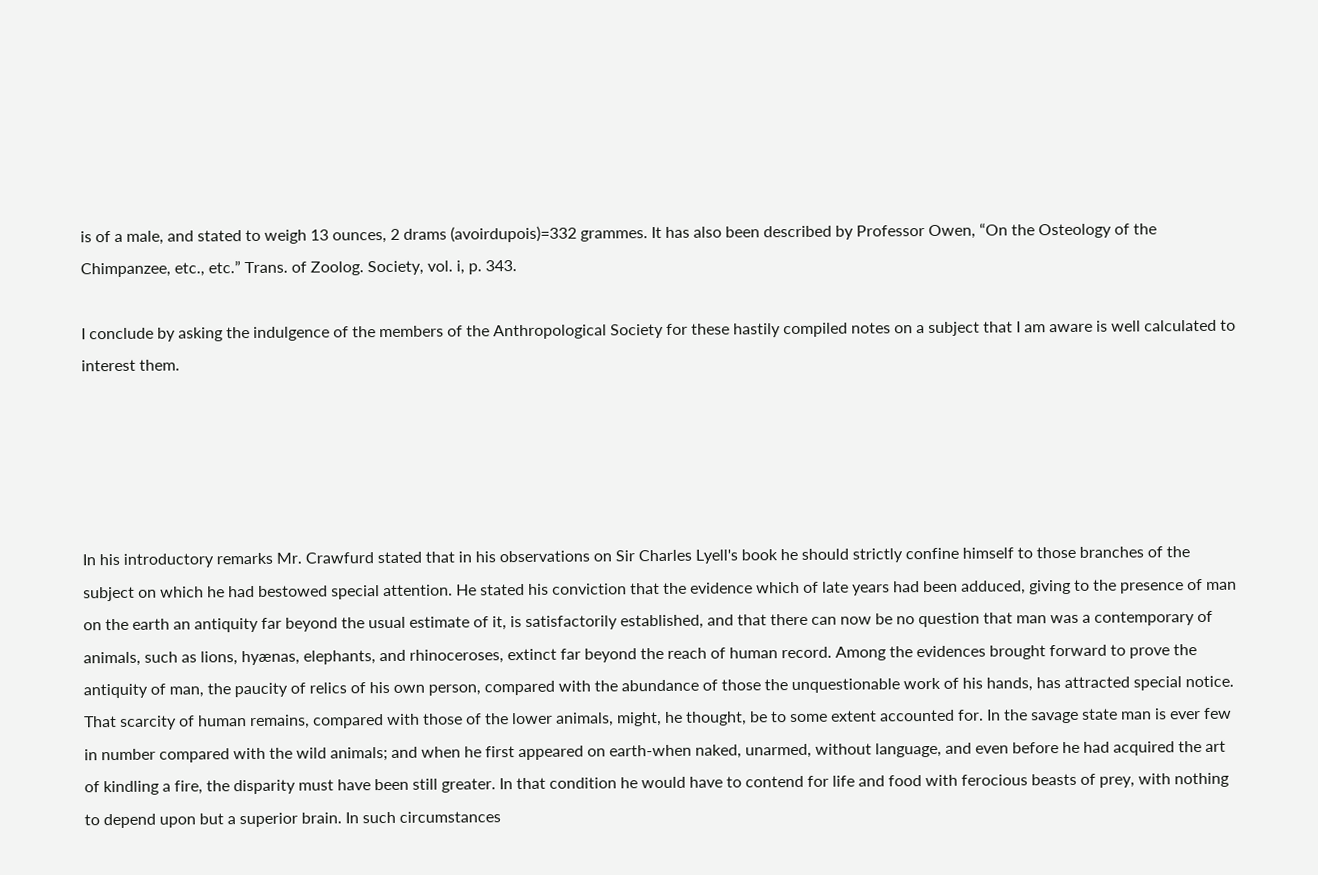is of a male, and stated to weigh 13 ounces, 2 drams (avoirdupois)=332 grammes. It has also been described by Professor Owen, “On the Osteology of the Chimpanzee, etc., etc.” Trans. of Zoolog. Society, vol. i, p. 343.

I conclude by asking the indulgence of the members of the Anthropological Society for these hastily compiled notes on a subject that I am aware is well calculated to interest them.





In his introductory remarks Mr. Crawfurd stated that in his observations on Sir Charles Lyell's book he should strictly confine himself to those branches of the subject on which he had bestowed special attention. He stated his conviction that the evidence which of late years had been adduced, giving to the presence of man on the earth an antiquity far beyond the usual estimate of it, is satisfactorily established, and that there can now be no question that man was a contemporary of animals, such as lions, hyænas, elephants, and rhinoceroses, extinct far beyond the reach of human record. Among the evidences brought forward to prove the antiquity of man, the paucity of relics of his own person, compared with the abundance of those the unquestionable work of his hands, has attracted special notice. That scarcity of human remains, compared with those of the lower animals, might, he thought, be to some extent accounted for. In the savage state man is ever few in number compared with the wild animals; and when he first appeared on earth-when naked, unarmed, without language, and even before he had acquired the art of kindling a fire, the disparity must have been still greater. In that condition he would have to contend for life and food with ferocious beasts of prey, with nothing to depend upon but a superior brain. In such circumstances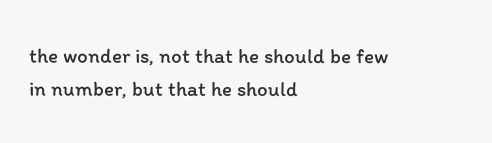the wonder is, not that he should be few in number, but that he should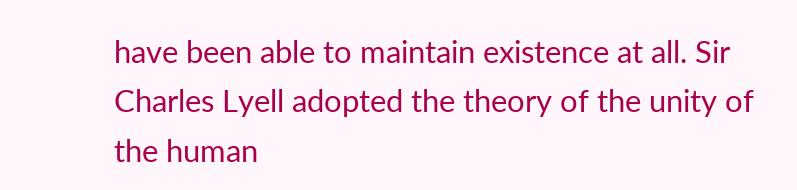have been able to maintain existence at all. Sir Charles Lyell adopted the theory of the unity of the human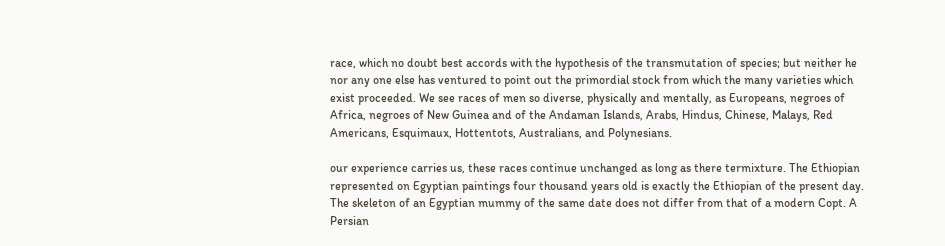race, which no doubt best accords with the hypothesis of the transmutation of species; but neither he nor any one else has ventured to point out the primordial stock from which the many varieties which exist proceeded. We see races of men so diverse, physically and mentally, as Europeans, negroes of Africa, negroes of New Guinea and of the Andaman Islands, Arabs, Hindus, Chinese, Malays, Red Americans, Esquimaux, Hottentots, Australians, and Polynesians.

our experience carries us, these races continue unchanged as long as there termixture. The Ethiopian represented on Egyptian paintings four thousand years old is exactly the Ethiopian of the present day. The skeleton of an Egyptian mummy of the same date does not differ from that of a modern Copt. A Persian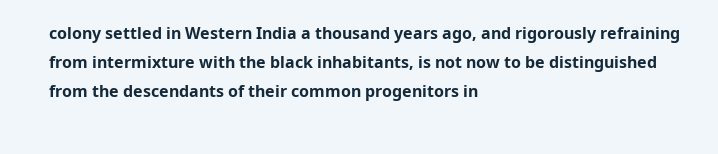colony settled in Western India a thousand years ago, and rigorously refraining from intermixture with the black inhabitants, is not now to be distinguished from the descendants of their common progenitors in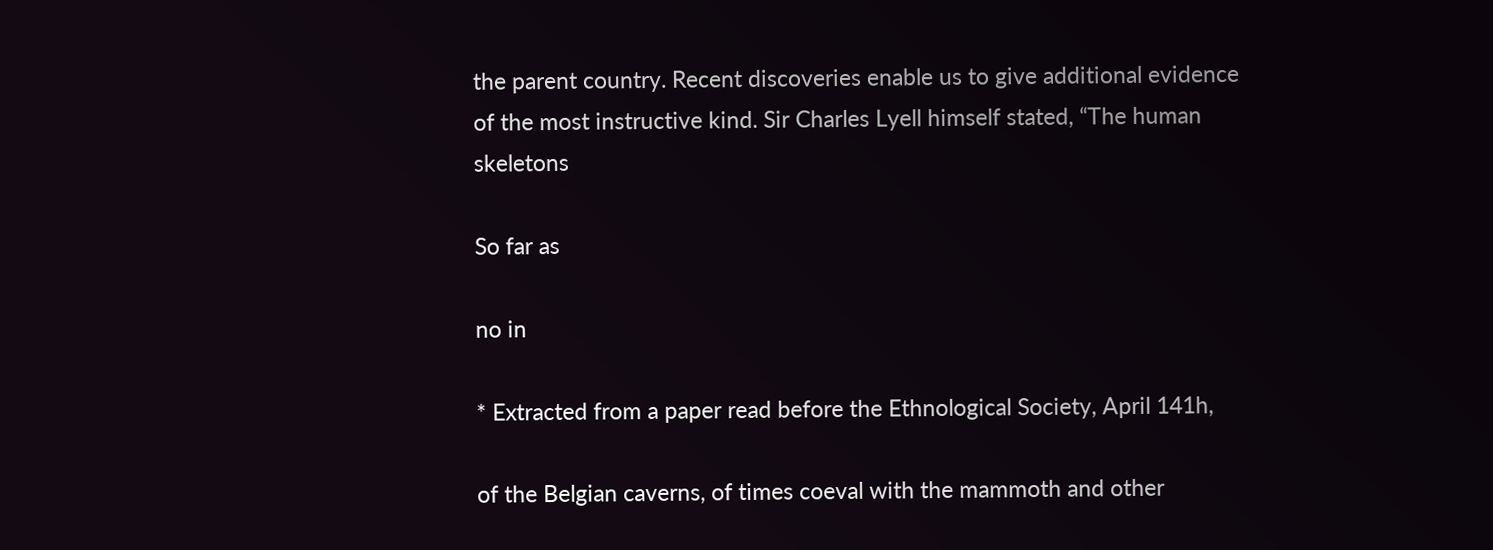the parent country. Recent discoveries enable us to give additional evidence of the most instructive kind. Sir Charles Lyell himself stated, “The human skeletons

So far as

no in

* Extracted from a paper read before the Ethnological Society, April 141h,

of the Belgian caverns, of times coeval with the mammoth and other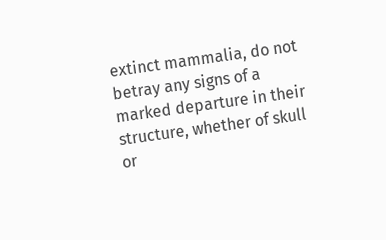extinct mammalia, do not betray any signs of a marked departure in their structure, whether of skull or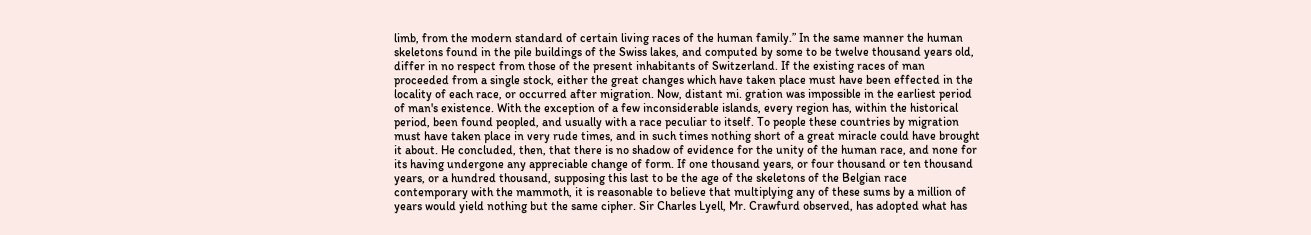limb, from the modern standard of certain living races of the human family.” In the same manner the human skeletons found in the pile buildings of the Swiss lakes, and computed by some to be twelve thousand years old, differ in no respect from those of the present inhabitants of Switzerland. If the existing races of man proceeded from a single stock, either the great changes which have taken place must have been effected in the locality of each race, or occurred after migration. Now, distant mi. gration was impossible in the earliest period of man's existence. With the exception of a few inconsiderable islands, every region has, within the historical period, been found peopled, and usually with a race peculiar to itself. To people these countries by migration must have taken place in very rude times, and in such times nothing short of a great miracle could have brought it about. He concluded, then, that there is no shadow of evidence for the unity of the human race, and none for its having undergone any appreciable change of form. If one thousand years, or four thousand or ten thousand years, or a hundred thousand, supposing this last to be the age of the skeletons of the Belgian race contemporary with the mammoth, it is reasonable to believe that multiplying any of these sums by a million of years would yield nothing but the same cipher. Sir Charles Lyell, Mr. Crawfurd observed, has adopted what has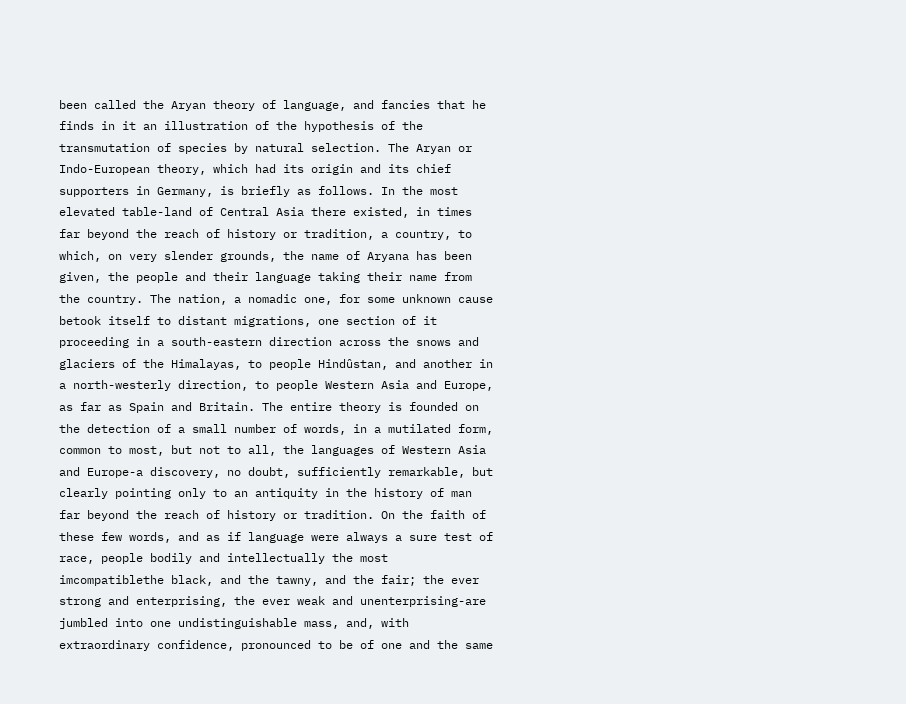been called the Aryan theory of language, and fancies that he finds in it an illustration of the hypothesis of the transmutation of species by natural selection. The Aryan or Indo-European theory, which had its origin and its chief supporters in Germany, is briefly as follows. In the most elevated table-land of Central Asia there existed, in times far beyond the reach of history or tradition, a country, to which, on very slender grounds, the name of Aryana has been given, the people and their language taking their name from the country. The nation, a nomadic one, for some unknown cause betook itself to distant migrations, one section of it proceeding in a south-eastern direction across the snows and glaciers of the Himalayas, to people Hindûstan, and another in a north-westerly direction, to people Western Asia and Europe, as far as Spain and Britain. The entire theory is founded on the detection of a small number of words, in a mutilated form, common to most, but not to all, the languages of Western Asia and Europe-a discovery, no doubt, sufficiently remarkable, but clearly pointing only to an antiquity in the history of man far beyond the reach of history or tradition. On the faith of these few words, and as if language were always a sure test of race, people bodily and intellectually the most imcompatiblethe black, and the tawny, and the fair; the ever strong and enterprising, the ever weak and unenterprising-are jumbled into one undistinguishable mass, and, with extraordinary confidence, pronounced to be of one and the same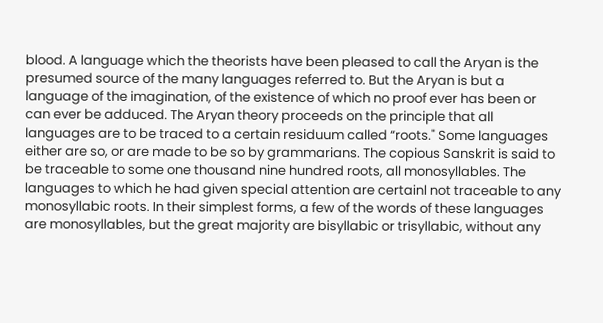blood. A language which the theorists have been pleased to call the Aryan is the presumed source of the many languages referred to. But the Aryan is but a language of the imagination, of the existence of which no proof ever has been or can ever be adduced. The Aryan theory proceeds on the principle that all languages are to be traced to a certain residuum called “roots." Some languages either are so, or are made to be so by grammarians. The copious Sanskrit is said to be traceable to some one thousand nine hundred roots, all monosyllables. The languages to which he had given special attention are certainl not traceable to any monosyllabic roots. In their simplest forms, a few of the words of these languages are monosyllables, but the great majority are bisyllabic or trisyllabic, without any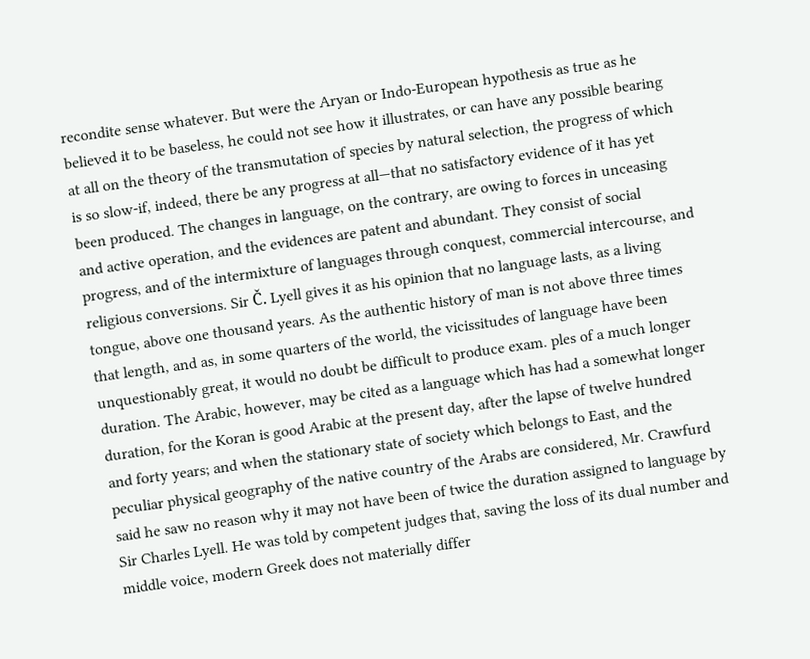recondite sense whatever. But were the Aryan or Indo-European hypothesis as true as he believed it to be baseless, he could not see how it illustrates, or can have any possible bearing at all on the theory of the transmutation of species by natural selection, the progress of which is so slow-if, indeed, there be any progress at all—that no satisfactory evidence of it has yet been produced. The changes in language, on the contrary, are owing to forces in unceasing and active operation, and the evidences are patent and abundant. They consist of social progress, and of the intermixture of languages through conquest, commercial intercourse, and religious conversions. Sir Č. Lyell gives it as his opinion that no language lasts, as a living tongue, above one thousand years. As the authentic history of man is not above three times that length, and as, in some quarters of the world, the vicissitudes of language have been unquestionably great, it would no doubt be difficult to produce exam. ples of a much longer duration. The Arabic, however, may be cited as a language which has had a somewhat longer duration, for the Koran is good Arabic at the present day, after the lapse of twelve hundred and forty years; and when the stationary state of society which belongs to East, and the peculiar physical geography of the native country of the Arabs are considered, Mr. Crawfurd said he saw no reason why it may not have been of twice the duration assigned to language by Sir Charles Lyell. He was told by competent judges that, saving the loss of its dual number and middle voice, modern Greek does not materially differ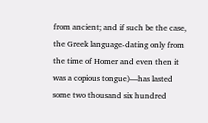from ancient; and if such be the case, the Greek language-dating only from the time of Homer and even then it was a copious tongue)—has lasted some two thousand six hundred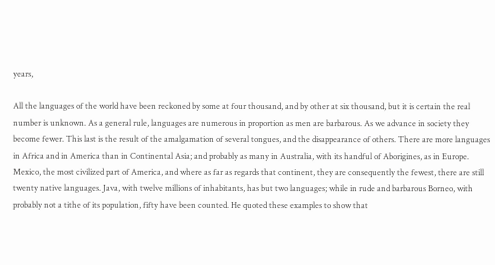years,

All the languages of the world have been reckoned by some at four thousand, and by other at six thousand, but it is certain the real number is unknown. As a general rule, languages are numerous in proportion as men are barbarous. As we advance in society they become fewer. This last is the result of the amalgamation of several tongues, and the disappearance of others. There are more languages in Africa and in America than in Continental Asia; and probably as many in Australia, with its handful of Aborigines, as in Europe. Mexico, the most civilized part of America, and where as far as regards that continent, they are consequently the fewest, there are still twenty native languages. Java, with twelve millions of inhabitants, has but two languages; while in rude and barbarous Borneo, with probably not a tithe of its population, fifty have been counted. He quoted these examples to show that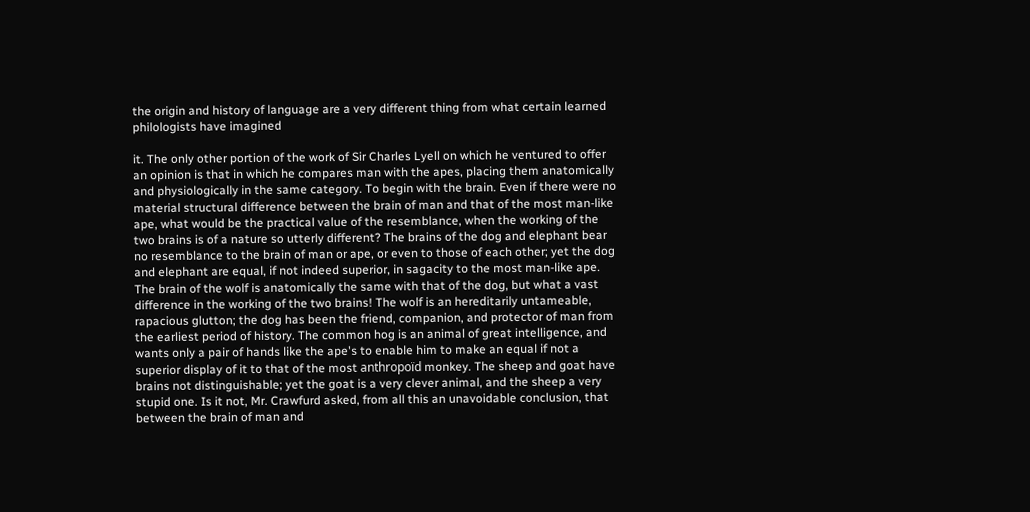the origin and history of language are a very different thing from what certain learned philologists have imagined

it. The only other portion of the work of Sir Charles Lyell on which he ventured to offer an opinion is that in which he compares man with the apes, placing them anatomically and physiologically in the same category. To begin with the brain. Even if there were no material structural difference between the brain of man and that of the most man-like ape, what would be the practical value of the resemblance, when the working of the two brains is of a nature so utterly different? The brains of the dog and elephant bear no resemblance to the brain of man or ape, or even to those of each other; yet the dog and elephant are equal, if not indeed superior, in sagacity to the most man-like ape. The brain of the wolf is anatomically the same with that of the dog, but what a vast difference in the working of the two brains! The wolf is an hereditarily untameable, rapacious glutton; the dog has been the friend, companion, and protector of man from the earliest period of history. The common hog is an animal of great intelligence, and wants only a pair of hands like the ape's to enable him to make an equal if not a superior display of it to that of the most anthropoïd monkey. The sheep and goat have brains not distinguishable; yet the goat is a very clever animal, and the sheep a very stupid one. Is it not, Mr. Crawfurd asked, from all this an unavoidable conclusion, that between the brain of man and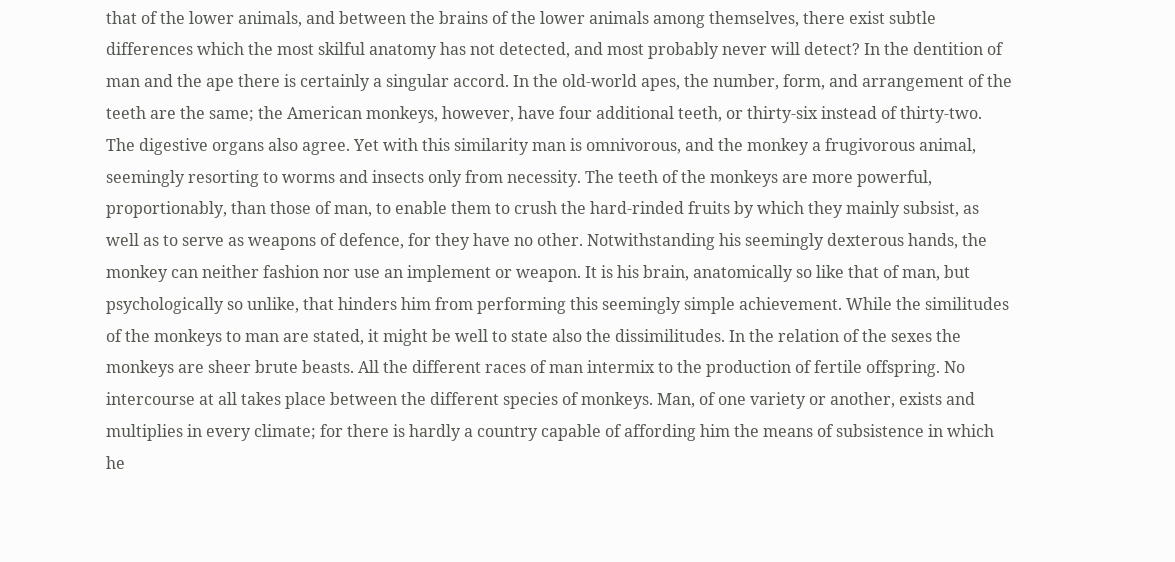that of the lower animals, and between the brains of the lower animals among themselves, there exist subtle differences which the most skilful anatomy has not detected, and most probably never will detect? In the dentition of man and the ape there is certainly a singular accord. In the old-world apes, the number, form, and arrangement of the teeth are the same; the American monkeys, however, have four additional teeth, or thirty-six instead of thirty-two. The digestive organs also agree. Yet with this similarity man is omnivorous, and the monkey a frugivorous animal, seemingly resorting to worms and insects only from necessity. The teeth of the monkeys are more powerful, proportionably, than those of man, to enable them to crush the hard-rinded fruits by which they mainly subsist, as well as to serve as weapons of defence, for they have no other. Notwithstanding his seemingly dexterous hands, the monkey can neither fashion nor use an implement or weapon. It is his brain, anatomically so like that of man, but psychologically so unlike, that hinders him from performing this seemingly simple achievement. While the similitudes of the monkeys to man are stated, it might be well to state also the dissimilitudes. In the relation of the sexes the monkeys are sheer brute beasts. All the different races of man intermix to the production of fertile offspring. No intercourse at all takes place between the different species of monkeys. Man, of one variety or another, exists and multiplies in every climate; for there is hardly a country capable of affording him the means of subsistence in which he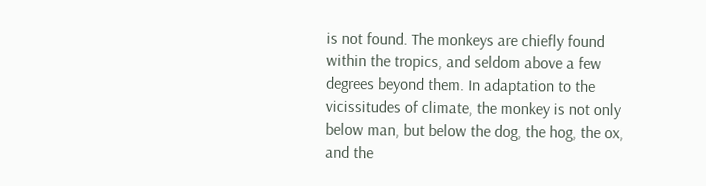is not found. The monkeys are chiefly found within the tropics, and seldom above a few degrees beyond them. In adaptation to the vicissitudes of climate, the monkey is not only below man, but below the dog, the hog, the ox, and the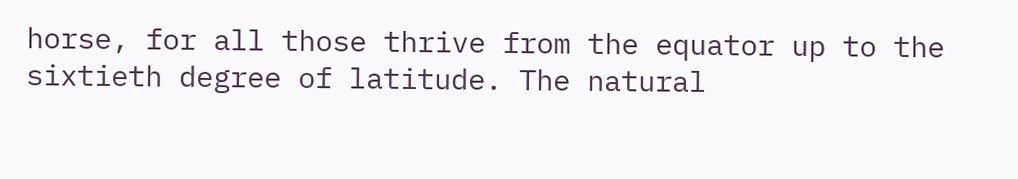horse, for all those thrive from the equator up to the sixtieth degree of latitude. The natural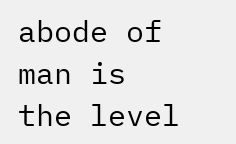abode of man is the level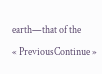earth—that of the

« PreviousContinue »